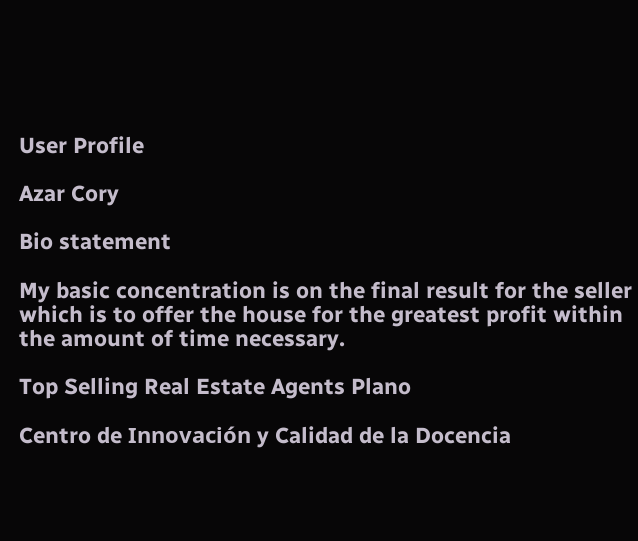User Profile

Azar Cory

Bio statement

My basic concentration is on the final result for the seller which is to offer the house for the greatest profit within the amount of time necessary.

Top Selling Real Estate Agents Plano

Centro de Innovación y Calidad de la Docencia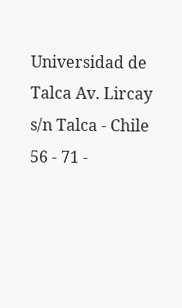Universidad de Talca Av. Lircay s/n Talca - Chile 56 - 71 -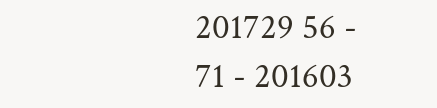201729 56 - 71 - 201603